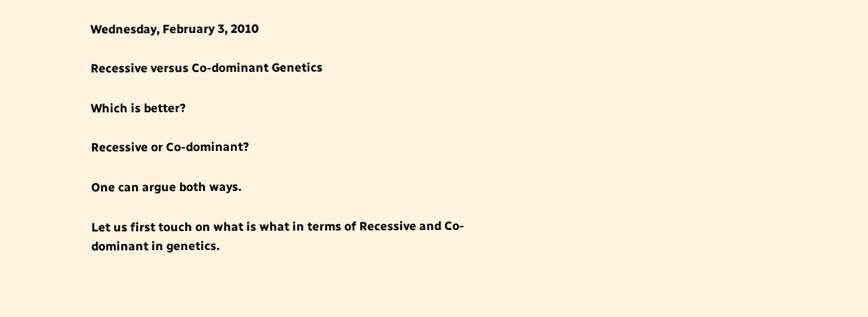Wednesday, February 3, 2010

Recessive versus Co-dominant Genetics

Which is better?

Recessive or Co-dominant?

One can argue both ways.

Let us first touch on what is what in terms of Recessive and Co-dominant in genetics.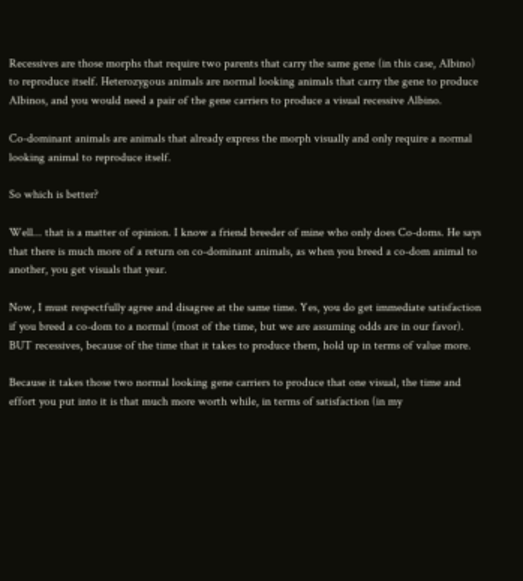Recessives are those morphs that require two parents that carry the same gene (in this case, Albino) to reproduce itself. Heterozygous animals are normal looking animals that carry the gene to produce Albinos, and you would need a pair of the gene carriers to produce a visual recessive Albino.

Co-dominant animals are animals that already express the morph visually and only require a normal looking animal to reproduce itself.

So which is better?

Well... that is a matter of opinion. I know a friend breeder of mine who only does Co-doms. He says that there is much more of a return on co-dominant animals, as when you breed a co-dom animal to another, you get visuals that year.

Now, I must respectfully agree and disagree at the same time. Yes, you do get immediate satisfaction if you breed a co-dom to a normal (most of the time, but we are assuming odds are in our favor). BUT recessives, because of the time that it takes to produce them, hold up in terms of value more.

Because it takes those two normal looking gene carriers to produce that one visual, the time and effort you put into it is that much more worth while, in terms of satisfaction (in my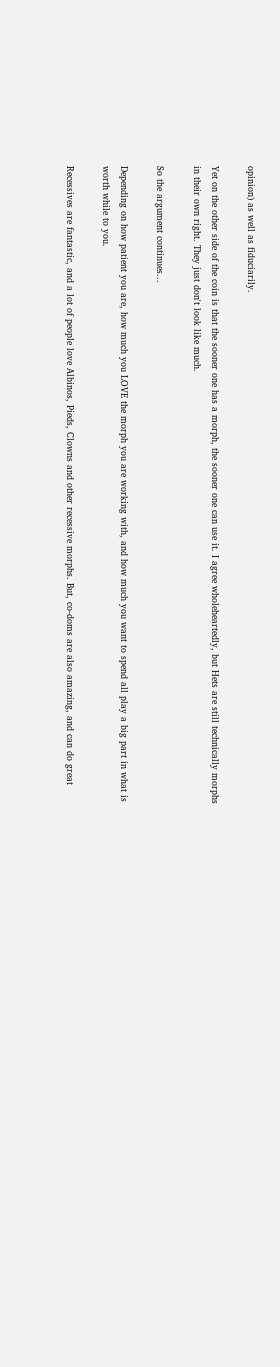opinion) as well as fiduciarily.

Yet on the other side of the coin is that the sooner one has a morph, the sooner one can use it. I agree wholeheartedly, but Hets are still technically morphs in their own right. They just don't look like much.

So the argument continues...

Depending on how patient you are, how much you LOVE the morph you are working with, and how much you want to spend all play a big part in what is worth while to you.

Recessives are fantastic, and a lot of people love Albinos, Pieds, Clowns and other recessive morphs. But, co-doms are also amazing, and can do great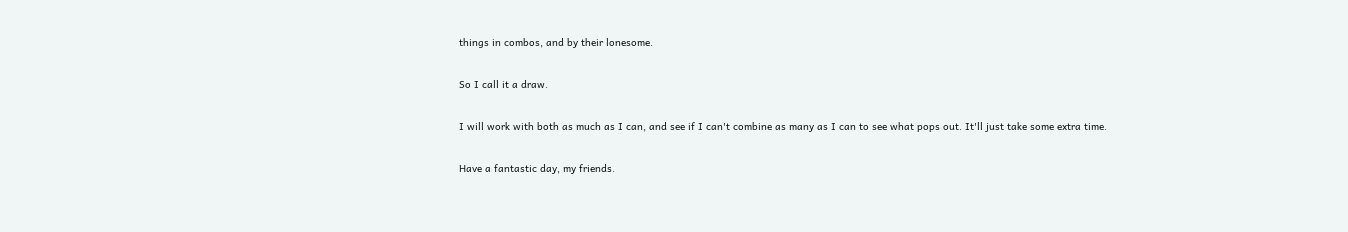things in combos, and by their lonesome.

So I call it a draw.

I will work with both as much as I can, and see if I can't combine as many as I can to see what pops out. It'll just take some extra time.

Have a fantastic day, my friends.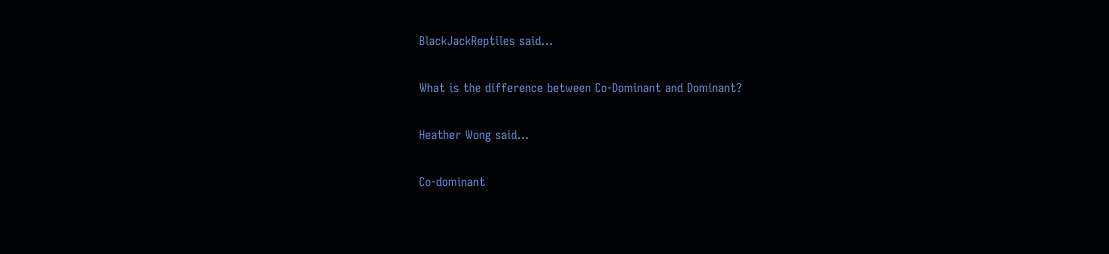BlackJackReptiles said...

What is the difference between Co-Dominant and Dominant?

Heather Wong said...

Co-dominant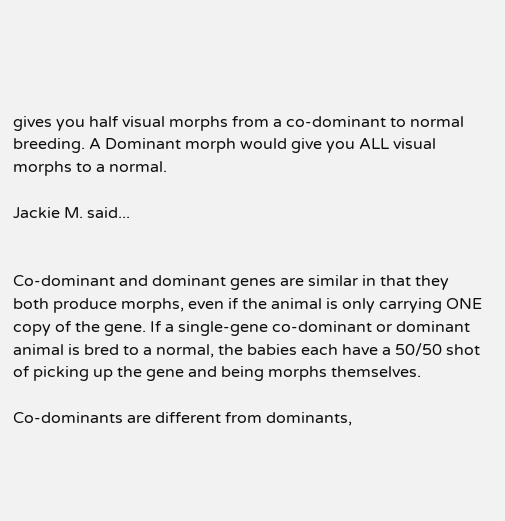gives you half visual morphs from a co-dominant to normal breeding. A Dominant morph would give you ALL visual morphs to a normal.

Jackie M. said...


Co-dominant and dominant genes are similar in that they both produce morphs, even if the animal is only carrying ONE copy of the gene. If a single-gene co-dominant or dominant animal is bred to a normal, the babies each have a 50/50 shot of picking up the gene and being morphs themselves.

Co-dominants are different from dominants,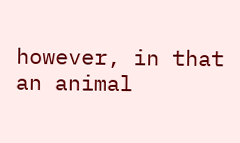however, in that an animal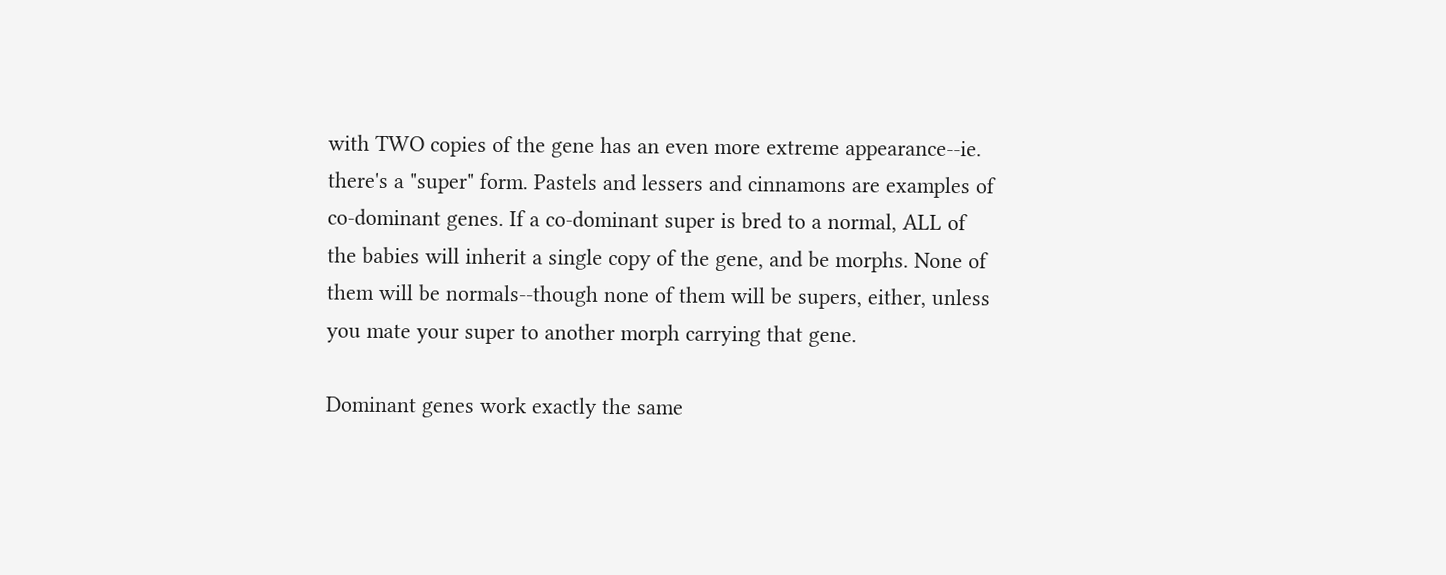with TWO copies of the gene has an even more extreme appearance--ie. there's a "super" form. Pastels and lessers and cinnamons are examples of co-dominant genes. If a co-dominant super is bred to a normal, ALL of the babies will inherit a single copy of the gene, and be morphs. None of them will be normals--though none of them will be supers, either, unless you mate your super to another morph carrying that gene.

Dominant genes work exactly the same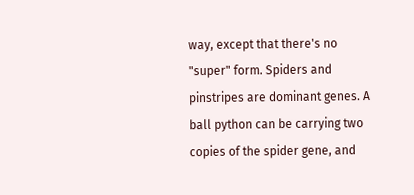way, except that there's no "super" form. Spiders and pinstripes are dominant genes. A ball python can be carrying two copies of the spider gene, and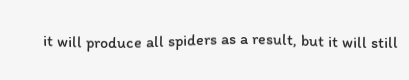it will produce all spiders as a result, but it will still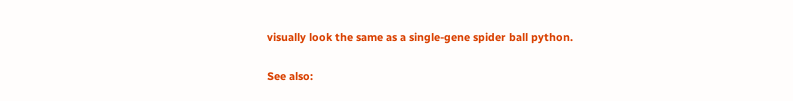visually look the same as a single-gene spider ball python.

See also: